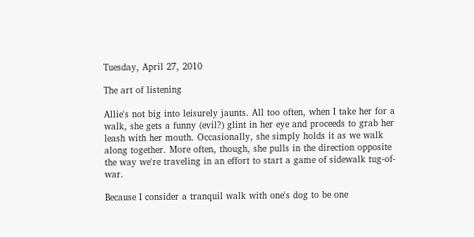Tuesday, April 27, 2010

The art of listening

Allie's not big into leisurely jaunts. All too often, when I take her for a walk, she gets a funny (evil?) glint in her eye and proceeds to grab her leash with her mouth. Occasionally, she simply holds it as we walk along together. More often, though, she pulls in the direction opposite the way we're traveling in an effort to start a game of sidewalk tug-of-war.

Because I consider a tranquil walk with one's dog to be one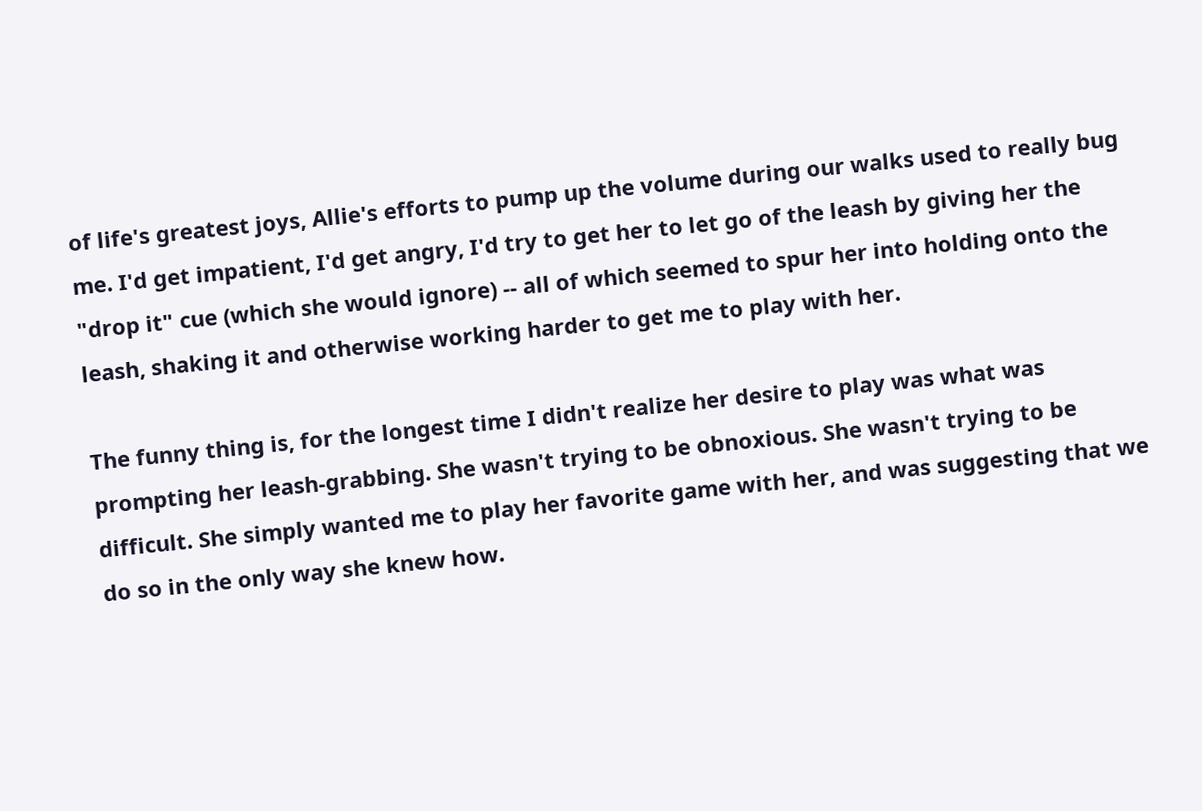of life's greatest joys, Allie's efforts to pump up the volume during our walks used to really bug me. I'd get impatient, I'd get angry, I'd try to get her to let go of the leash by giving her the "drop it" cue (which she would ignore) -- all of which seemed to spur her into holding onto the leash, shaking it and otherwise working harder to get me to play with her.

The funny thing is, for the longest time I didn't realize her desire to play was what was prompting her leash-grabbing. She wasn't trying to be obnoxious. She wasn't trying to be difficult. She simply wanted me to play her favorite game with her, and was suggesting that we do so in the only way she knew how.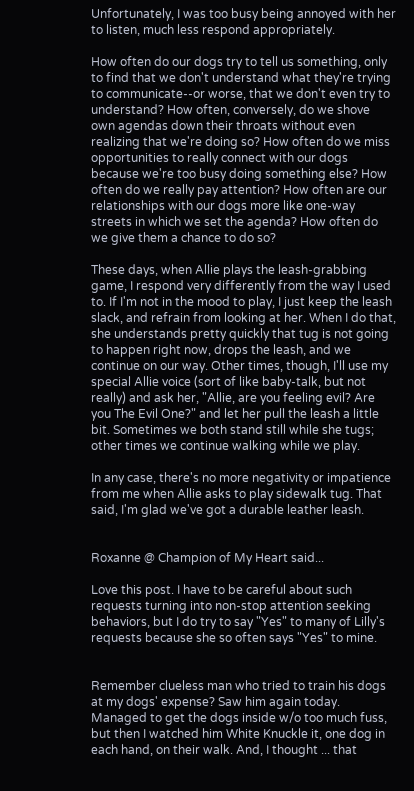Unfortunately, I was too busy being annoyed with her to listen, much less respond appropriately.

How often do our dogs try to tell us something, only to find that we don't understand what they're trying to communicate--or worse, that we don't even try to understand? How often, conversely, do we shove own agendas down their throats without even realizing that we're doing so? How often do we miss opportunities to really connect with our dogs because we're too busy doing something else? How often do we really pay attention? How often are our relationships with our dogs more like one-way streets in which we set the agenda? How often do we give them a chance to do so?

These days, when Allie plays the leash-grabbing game, I respond very differently from the way I used to. If I'm not in the mood to play, I just keep the leash slack, and refrain from looking at her. When I do that, she understands pretty quickly that tug is not going to happen right now, drops the leash, and we continue on our way. Other times, though, I'll use my special Allie voice (sort of like baby-talk, but not really) and ask her, "Allie, are you feeling evil? Are you The Evil One?" and let her pull the leash a little bit. Sometimes we both stand still while she tugs; other times we continue walking while we play.

In any case, there's no more negativity or impatience from me when Allie asks to play sidewalk tug. That said, I'm glad we've got a durable leather leash.


Roxanne @ Champion of My Heart said...

Love this post. I have to be careful about such requests turning into non-stop attention seeking behaviors, but I do try to say "Yes" to many of Lilly's requests because she so often says "Yes" to mine.


Remember clueless man who tried to train his dogs at my dogs' expense? Saw him again today. Managed to get the dogs inside w/o too much fuss, but then I watched him White Knuckle it, one dog in each hand, on their walk. And, I thought ... that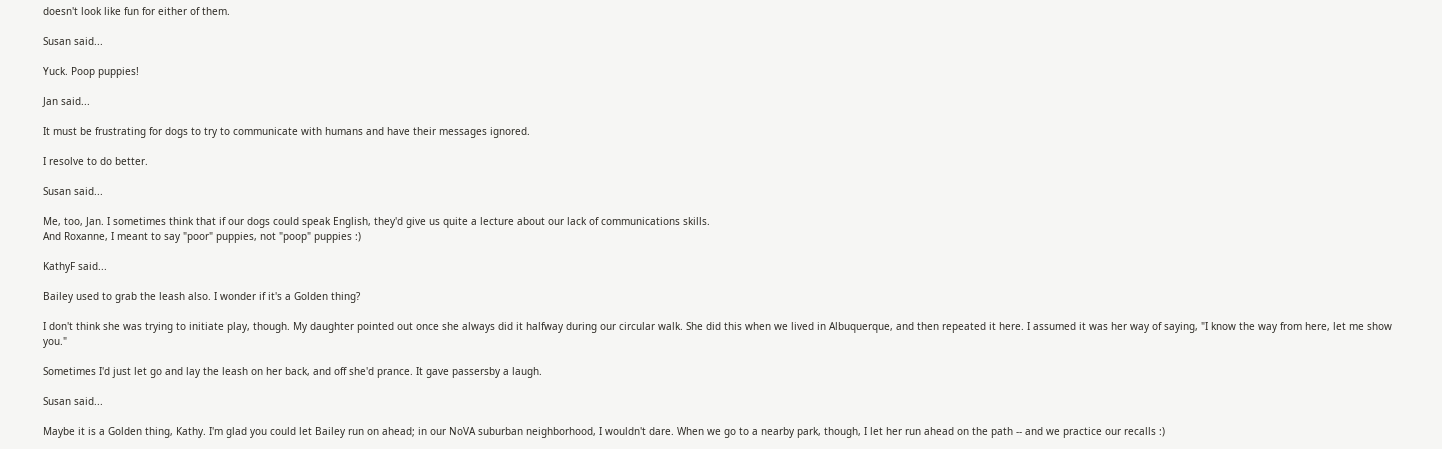doesn't look like fun for either of them.

Susan said...

Yuck. Poop puppies!

Jan said...

It must be frustrating for dogs to try to communicate with humans and have their messages ignored.

I resolve to do better.

Susan said...

Me, too, Jan. I sometimes think that if our dogs could speak English, they'd give us quite a lecture about our lack of communications skills.
And Roxanne, I meant to say "poor" puppies, not "poop" puppies :)

KathyF said...

Bailey used to grab the leash also. I wonder if it's a Golden thing?

I don't think she was trying to initiate play, though. My daughter pointed out once she always did it halfway during our circular walk. She did this when we lived in Albuquerque, and then repeated it here. I assumed it was her way of saying, "I know the way from here, let me show you."

Sometimes I'd just let go and lay the leash on her back, and off she'd prance. It gave passersby a laugh.

Susan said...

Maybe it is a Golden thing, Kathy. I'm glad you could let Bailey run on ahead; in our NoVA suburban neighborhood, I wouldn't dare. When we go to a nearby park, though, I let her run ahead on the path -- and we practice our recalls :)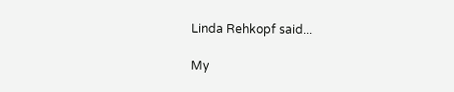Linda Rehkopf said...

My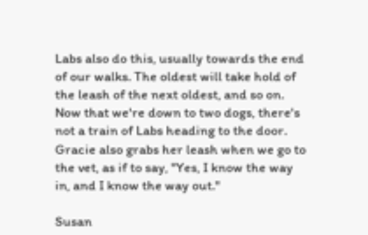Labs also do this, usually towards the end of our walks. The oldest will take hold of the leash of the next oldest, and so on. Now that we're down to two dogs, there's not a train of Labs heading to the door.
Gracie also grabs her leash when we go to the vet, as if to say, "Yes, I know the way in, and I know the way out."

Susan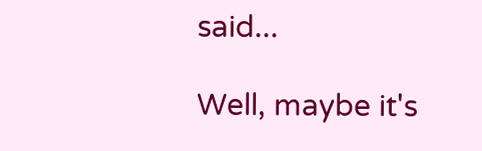said...

Well, maybe it's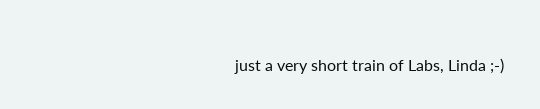just a very short train of Labs, Linda ;-)